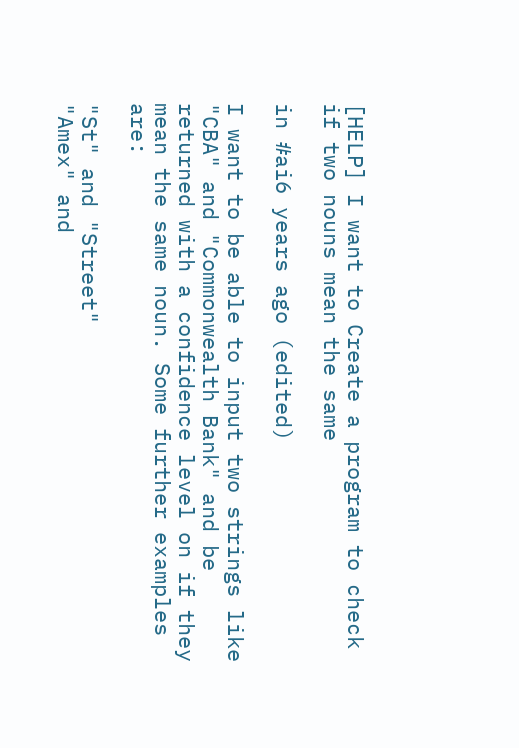[HELP] I want to Create a program to check if two nouns mean the same

in #ai6 years ago (edited)

I want to be able to input two strings like "CBA" and "Commonwealth Bank" and be returned with a confidence level on if they mean the same noun. Some further examples are:

"St" and "Street"
"Amex" and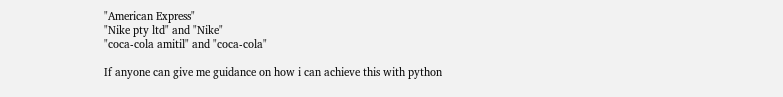"American Express"
"Nike pty ltd" and "Nike"
"coca-cola amitil" and "coca-cola"

If anyone can give me guidance on how i can achieve this with python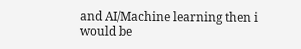and AI/Machine learning then i would be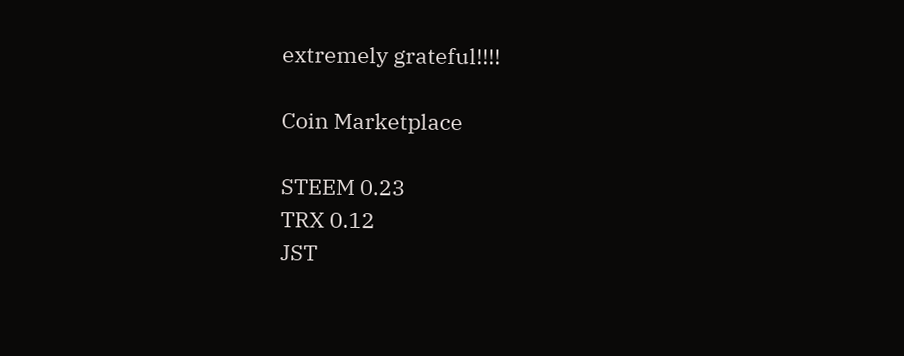extremely grateful!!!!

Coin Marketplace

STEEM 0.23
TRX 0.12
JST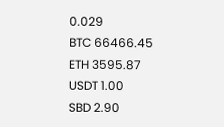0.029
BTC 66466.45
ETH 3595.87
USDT 1.00
SBD 2.90